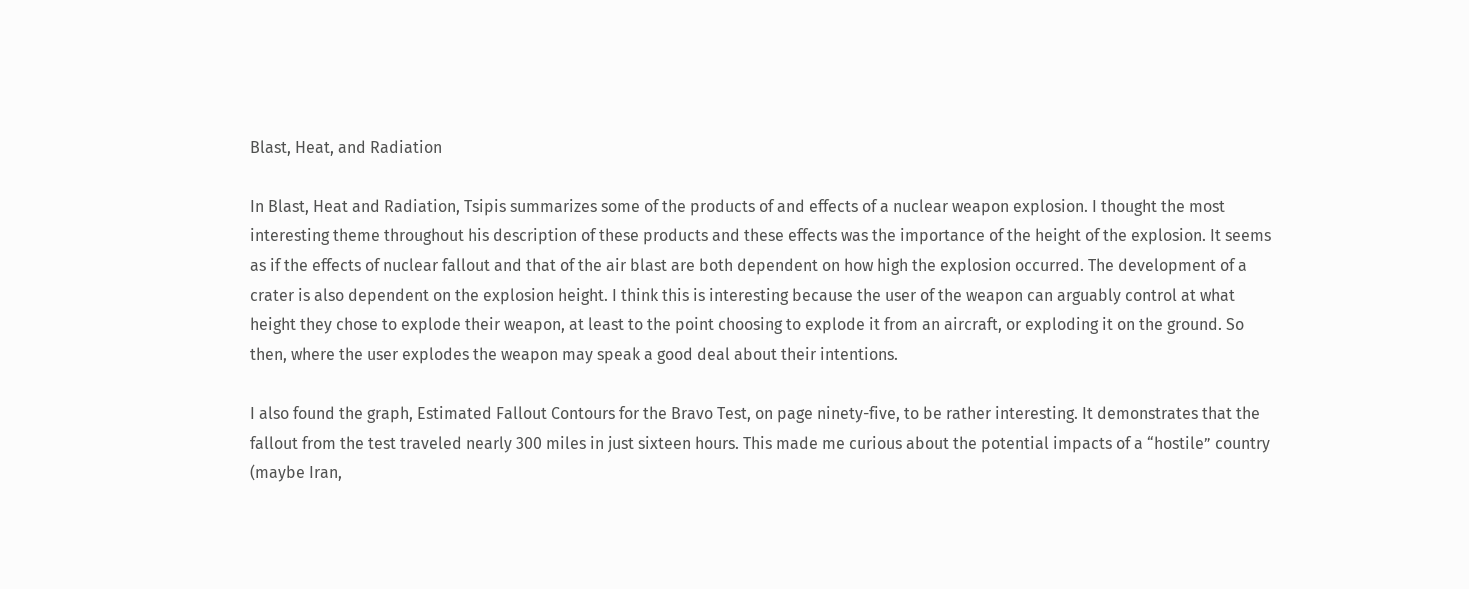Blast, Heat, and Radiation

In Blast, Heat and Radiation, Tsipis summarizes some of the products of and effects of a nuclear weapon explosion. I thought the most interesting theme throughout his description of these products and these effects was the importance of the height of the explosion. It seems as if the effects of nuclear fallout and that of the air blast are both dependent on how high the explosion occurred. The development of a crater is also dependent on the explosion height. I think this is interesting because the user of the weapon can arguably control at what height they chose to explode their weapon, at least to the point choosing to explode it from an aircraft, or exploding it on the ground. So then, where the user explodes the weapon may speak a good deal about their intentions.

I also found the graph, Estimated Fallout Contours for the Bravo Test, on page ninety-five, to be rather interesting. It demonstrates that the fallout from the test traveled nearly 300 miles in just sixteen hours. This made me curious about the potential impacts of a “hostile” country (maybe Iran,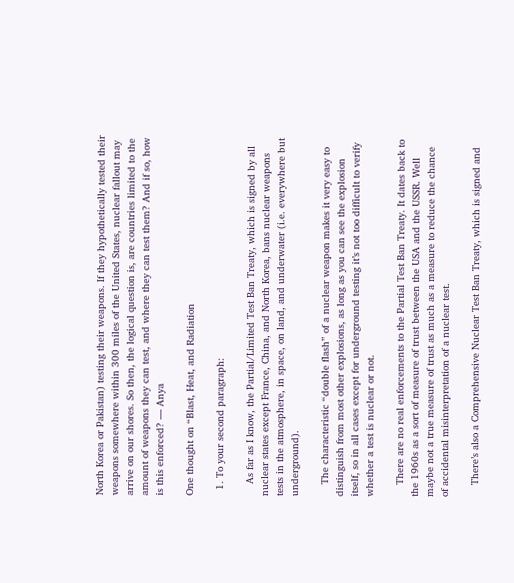North Korea or Pakistan) testing their weapons. If they hypothetically tested their weapons somewhere within 300 miles of the United States, nuclear fallout may arrive on our shores. So then, the logical question is, are countries limited to the amount of weapons they can test, and where they can test them? And if so, how is this enforced? — Anya

One thought on “Blast, Heat, and Radiation

  1. To your second paragraph:

    As far as I know, the Partial/Limited Test Ban Treaty, which is signed by all nuclear states except France, China, and North Korea, bans nuclear weapons tests in the atmosphere, in space, on land, and underwater (i.e. everywhere but underground).

    The characteristic “double flash” of a nuclear weapon makes it very easy to distinguish from most other explosions, as long as you can see the explosion itself, so in all cases except for underground testing it’s not too difficult to verify whether a test is nuclear or not.

    There are no real enforcements to the Partial Test Ban Treaty. It dates back to the 1960s as a sort of measure of trust between the USA and the USSR. Well maybe not a true measure of trust as much as a measure to reduce the chance of accidental misinterpretation of a nuclear test.

    There’s also a Comprehensive Nuclear Test Ban Treaty, which is signed and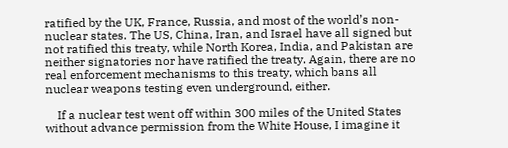ratified by the UK, France, Russia, and most of the world’s non-nuclear states. The US, China, Iran, and Israel have all signed but not ratified this treaty, while North Korea, India, and Pakistan are neither signatories nor have ratified the treaty. Again, there are no real enforcement mechanisms to this treaty, which bans all nuclear weapons testing even underground, either.

    If a nuclear test went off within 300 miles of the United States without advance permission from the White House, I imagine it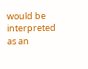would be interpreted as an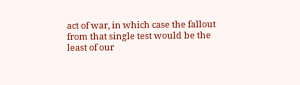act of war, in which case the fallout from that single test would be the least of our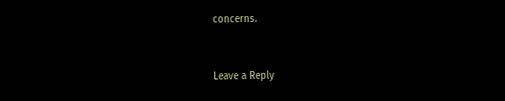concerns.


Leave a Reply